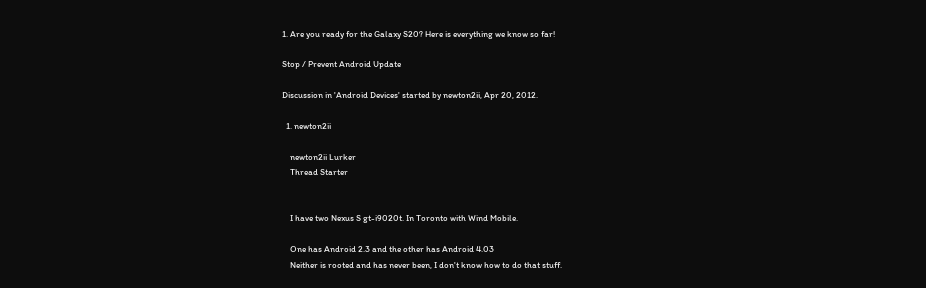1. Are you ready for the Galaxy S20? Here is everything we know so far!

Stop / Prevent Android Update

Discussion in 'Android Devices' started by newton2ii, Apr 20, 2012.

  1. newton2ii

    newton2ii Lurker
    Thread Starter


    I have two Nexus S gt-i9020t. In Toronto with Wind Mobile.

    One has Android 2.3 and the other has Android 4.03
    Neither is rooted and has never been, I don't know how to do that stuff.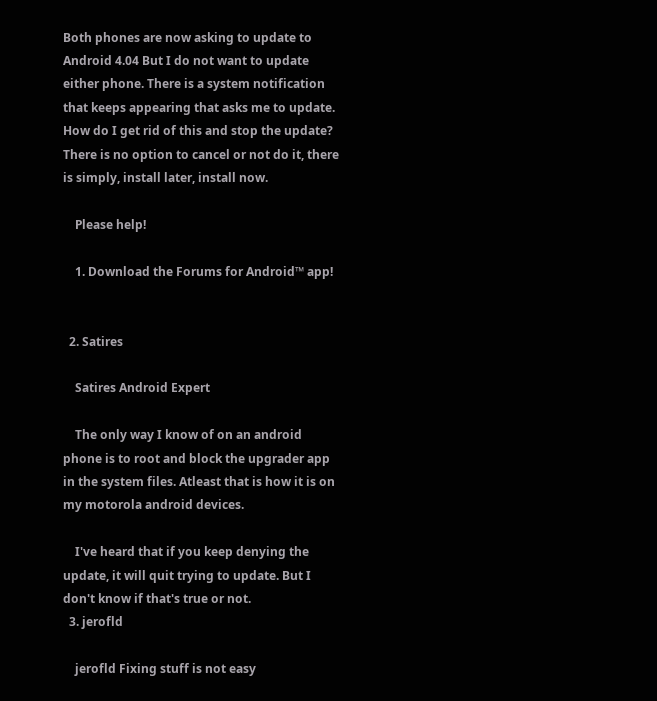Both phones are now asking to update to Android 4.04 But I do not want to update either phone. There is a system notification that keeps appearing that asks me to update. How do I get rid of this and stop the update? There is no option to cancel or not do it, there is simply, install later, install now.

    Please help!

    1. Download the Forums for Android™ app!


  2. Satires

    Satires Android Expert

    The only way I know of on an android phone is to root and block the upgrader app in the system files. Atleast that is how it is on my motorola android devices.

    I've heard that if you keep denying the update, it will quit trying to update. But I don't know if that's true or not.
  3. jerofld

    jerofld Fixing stuff is not easy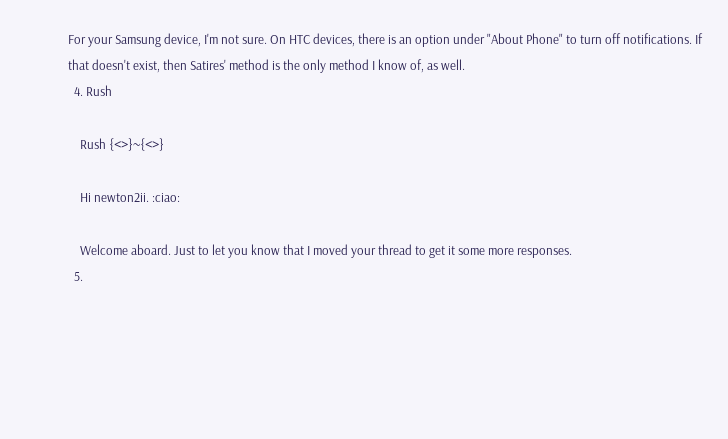For your Samsung device, I'm not sure. On HTC devices, there is an option under "About Phone" to turn off notifications. If that doesn't exist, then Satires' method is the only method I know of, as well.
  4. Rush

    Rush {<>}~{<>}

    Hi newton2ii. :ciao:

    Welcome aboard. Just to let you know that I moved your thread to get it some more responses.
  5.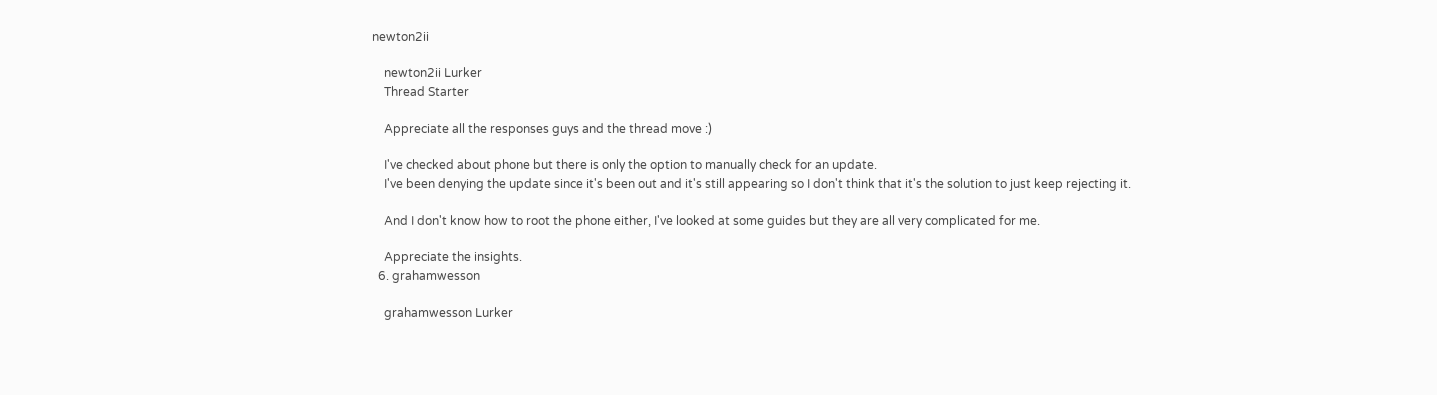newton2ii

    newton2ii Lurker
    Thread Starter

    Appreciate all the responses guys and the thread move :)

    I've checked about phone but there is only the option to manually check for an update.
    I've been denying the update since it's been out and it's still appearing so I don't think that it's the solution to just keep rejecting it.

    And I don't know how to root the phone either, I've looked at some guides but they are all very complicated for me.

    Appreciate the insights.
  6. grahamwesson

    grahamwesson Lurker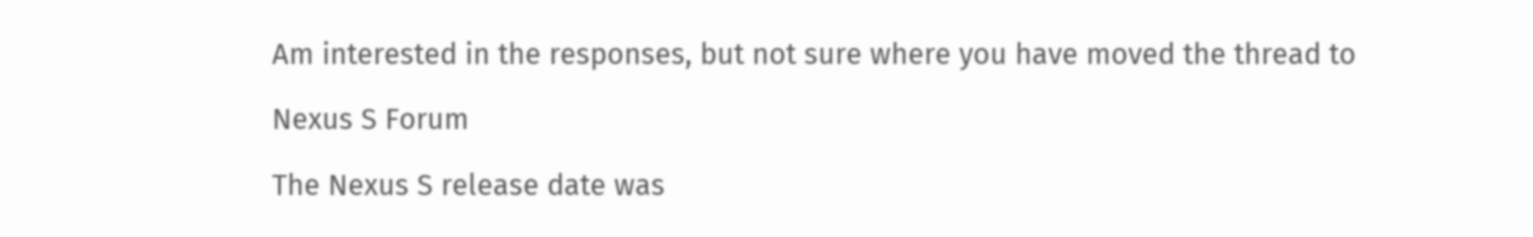Am interested in the responses, but not sure where you have moved the thread to

Nexus S Forum

The Nexus S release date was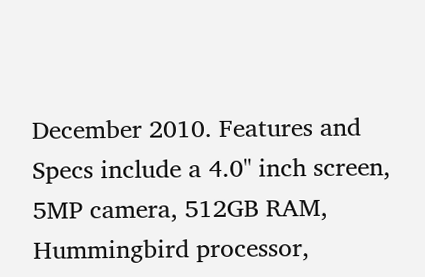December 2010. Features and Specs include a 4.0" inch screen, 5MP camera, 512GB RAM, Hummingbird processor,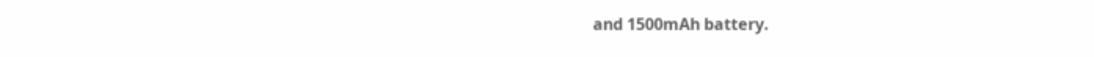and 1500mAh battery.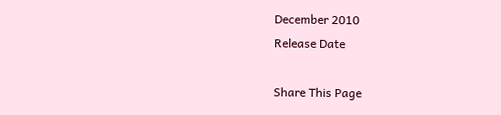December 2010
Release Date

Share This Page